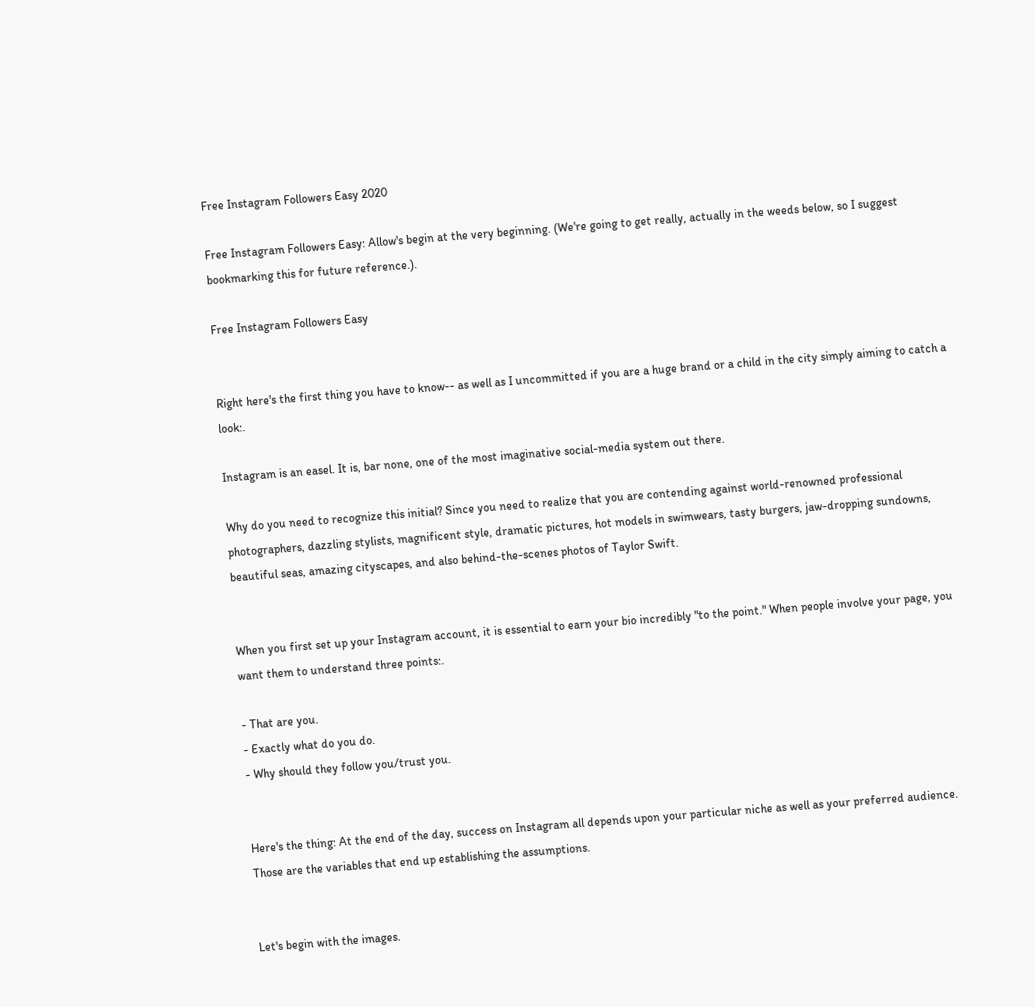Free Instagram Followers Easy 2020

Free Instagram Followers Easy: Allow's begin at the very beginning. (We're going to get really, actually in the weeds below, so I suggest bookmarking this for future reference.).

Free Instagram Followers Easy


Right here's the first thing you have to know-- as well as I uncommitted if you are a huge brand or a child in the city simply aiming to catch a look:.

Instagram is an easel. It is, bar none, one of the most imaginative social-media system out there.

Why do you need to recognize this initial? Since you need to realize that you are contending against world-renowned professional photographers, dazzling stylists, magnificent style, dramatic pictures, hot models in swimwears, tasty burgers, jaw-dropping sundowns, beautiful seas, amazing cityscapes, and also behind-the-scenes photos of Taylor Swift.


When you first set up your Instagram account, it is essential to earn your bio incredibly "to the point." When people involve your page, you want them to understand three points:.

- That are you.
- Exactly what do you do.
- Why should they follow you/trust you.


Here's the thing: At the end of the day, success on Instagram all depends upon your particular niche as well as your preferred audience. Those are the variables that end up establishing the assumptions.


Let's begin with the images.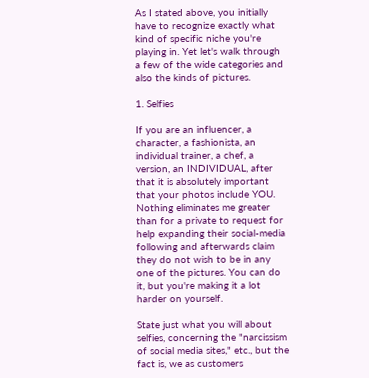As I stated above, you initially have to recognize exactly what kind of specific niche you're playing in. Yet let's walk through a few of the wide categories and also the kinds of pictures.

1. Selfies

If you are an influencer, a character, a fashionista, an individual trainer, a chef, a version, an INDIVIDUAL, after that it is absolutely important that your photos include YOU. Nothing eliminates me greater than for a private to request for help expanding their social-media following and afterwards claim they do not wish to be in any one of the pictures. You can do it, but you're making it a lot harder on yourself.

State just what you will about selfies, concerning the "narcissism of social media sites," etc., but the fact is, we as customers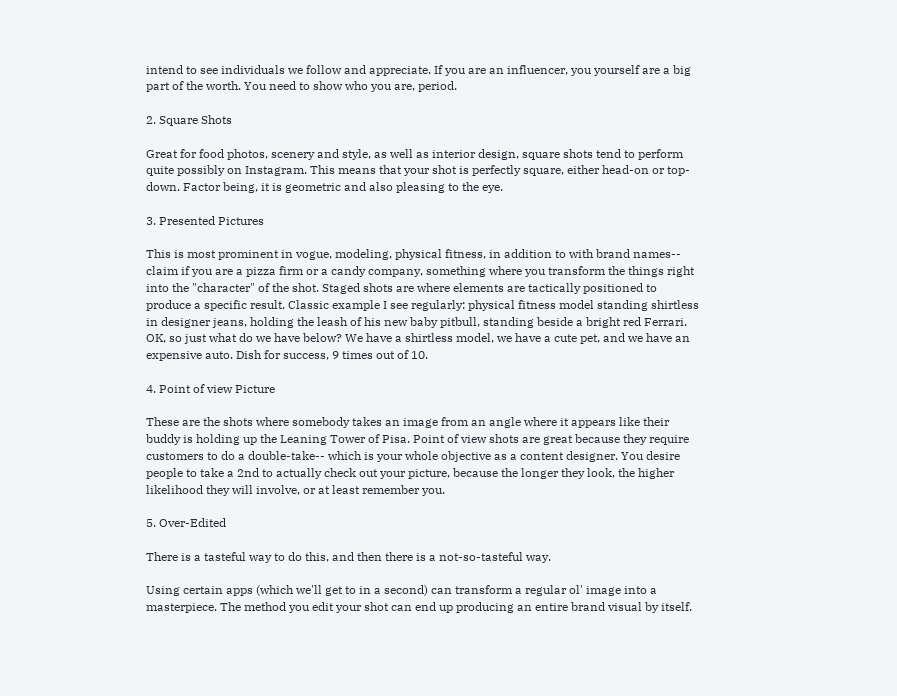intend to see individuals we follow and appreciate. If you are an influencer, you yourself are a big part of the worth. You need to show who you are, period.

2. Square Shots

Great for food photos, scenery and style, as well as interior design, square shots tend to perform quite possibly on Instagram. This means that your shot is perfectly square, either head-on or top-down. Factor being, it is geometric and also pleasing to the eye.

3. Presented Pictures

This is most prominent in vogue, modeling, physical fitness, in addition to with brand names-- claim if you are a pizza firm or a candy company, something where you transform the things right into the "character" of the shot. Staged shots are where elements are tactically positioned to produce a specific result. Classic example I see regularly: physical fitness model standing shirtless in designer jeans, holding the leash of his new baby pitbull, standing beside a bright red Ferrari. OK, so just what do we have below? We have a shirtless model, we have a cute pet, and we have an expensive auto. Dish for success, 9 times out of 10.

4. Point of view Picture

These are the shots where somebody takes an image from an angle where it appears like their buddy is holding up the Leaning Tower of Pisa. Point of view shots are great because they require customers to do a double-take-- which is your whole objective as a content designer. You desire people to take a 2nd to actually check out your picture, because the longer they look, the higher likelihood they will involve, or at least remember you.

5. Over-Edited

There is a tasteful way to do this, and then there is a not-so-tasteful way.

Using certain apps (which we'll get to in a second) can transform a regular ol' image into a masterpiece. The method you edit your shot can end up producing an entire brand visual by itself.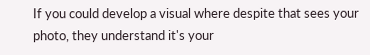If you could develop a visual where despite that sees your photo, they understand it's your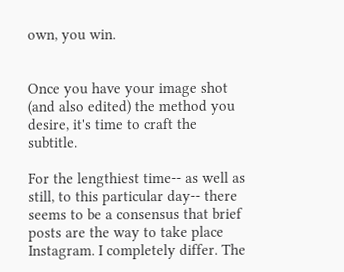own, you win.


Once you have your image shot (and also edited) the method you desire, it's time to craft the subtitle.

For the lengthiest time-- as well as still, to this particular day-- there seems to be a consensus that brief posts are the way to take place Instagram. I completely differ. The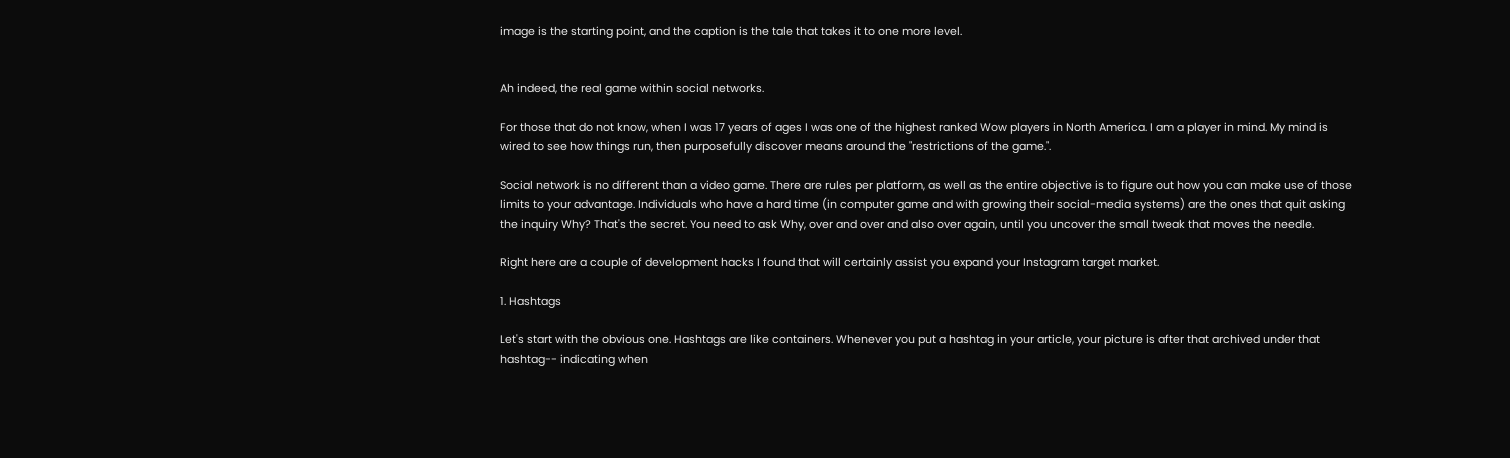image is the starting point, and the caption is the tale that takes it to one more level.


Ah indeed, the real game within social networks.

For those that do not know, when I was 17 years of ages I was one of the highest ranked Wow players in North America. I am a player in mind. My mind is wired to see how things run, then purposefully discover means around the "restrictions of the game.".

Social network is no different than a video game. There are rules per platform, as well as the entire objective is to figure out how you can make use of those limits to your advantage. Individuals who have a hard time (in computer game and with growing their social-media systems) are the ones that quit asking the inquiry Why? That's the secret. You need to ask Why, over and over and also over again, until you uncover the small tweak that moves the needle.

Right here are a couple of development hacks I found that will certainly assist you expand your Instagram target market.

1. Hashtags

Let's start with the obvious one. Hashtags are like containers. Whenever you put a hashtag in your article, your picture is after that archived under that hashtag-- indicating when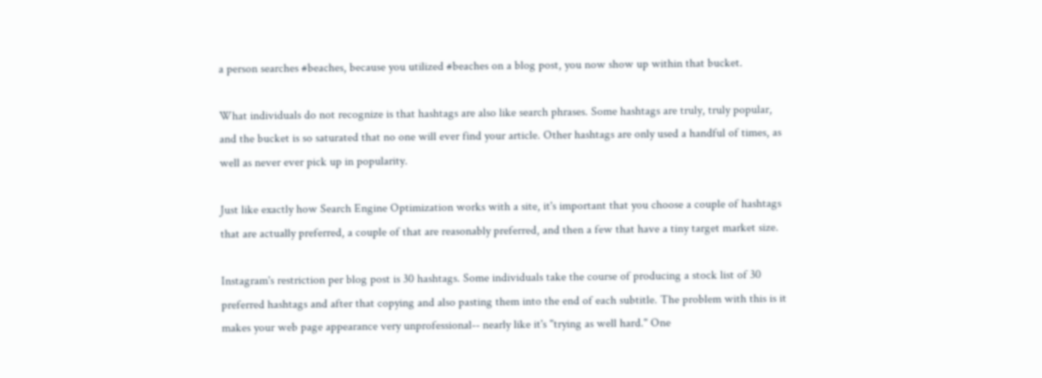a person searches #beaches, because you utilized #beaches on a blog post, you now show up within that bucket.

What individuals do not recognize is that hashtags are also like search phrases. Some hashtags are truly, truly popular, and the bucket is so saturated that no one will ever find your article. Other hashtags are only used a handful of times, as well as never ever pick up in popularity.

Just like exactly how Search Engine Optimization works with a site, it's important that you choose a couple of hashtags that are actually preferred, a couple of that are reasonably preferred, and then a few that have a tiny target market size.

Instagram's restriction per blog post is 30 hashtags. Some individuals take the course of producing a stock list of 30 preferred hashtags and after that copying and also pasting them into the end of each subtitle. The problem with this is it makes your web page appearance very unprofessional-- nearly like it's "trying as well hard." One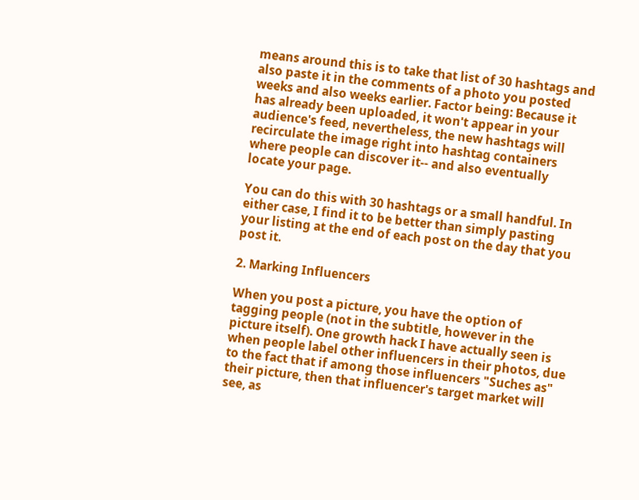means around this is to take that list of 30 hashtags and also paste it in the comments of a photo you posted weeks and also weeks earlier. Factor being: Because it has already been uploaded, it won't appear in your audience's feed, nevertheless, the new hashtags will recirculate the image right into hashtag containers where people can discover it-- and also eventually locate your page.

You can do this with 30 hashtags or a small handful. In either case, I find it to be better than simply pasting your listing at the end of each post on the day that you post it.

2. Marking Influencers

When you post a picture, you have the option of tagging people (not in the subtitle, however in the picture itself). One growth hack I have actually seen is when people label other influencers in their photos, due to the fact that if among those influencers "Suches as" their picture, then that influencer's target market will see, as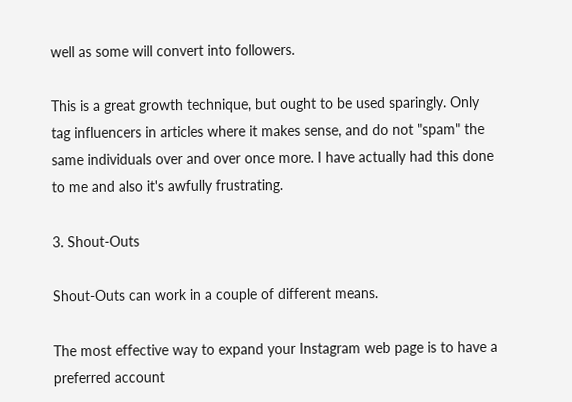well as some will convert into followers.

This is a great growth technique, but ought to be used sparingly. Only tag influencers in articles where it makes sense, and do not "spam" the same individuals over and over once more. I have actually had this done to me and also it's awfully frustrating.

3. Shout-Outs

Shout-Outs can work in a couple of different means.

The most effective way to expand your Instagram web page is to have a preferred account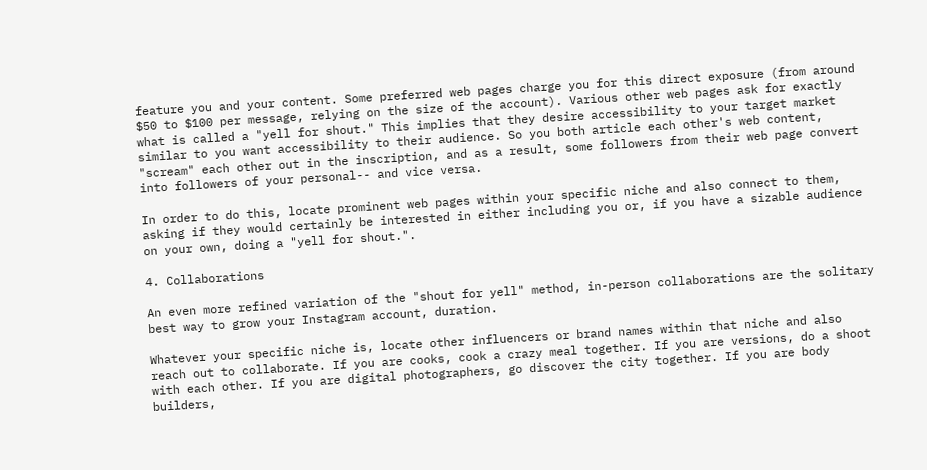feature you and your content. Some preferred web pages charge you for this direct exposure (from around $50 to $100 per message, relying on the size of the account). Various other web pages ask for exactly what is called a "yell for shout." This implies that they desire accessibility to your target market similar to you want accessibility to their audience. So you both article each other's web content, "scream" each other out in the inscription, and as a result, some followers from their web page convert into followers of your personal-- and vice versa.

In order to do this, locate prominent web pages within your specific niche and also connect to them, asking if they would certainly be interested in either including you or, if you have a sizable audience on your own, doing a "yell for shout.".

4. Collaborations

An even more refined variation of the "shout for yell" method, in-person collaborations are the solitary best way to grow your Instagram account, duration.

Whatever your specific niche is, locate other influencers or brand names within that niche and also reach out to collaborate. If you are cooks, cook a crazy meal together. If you are versions, do a shoot with each other. If you are digital photographers, go discover the city together. If you are body builders,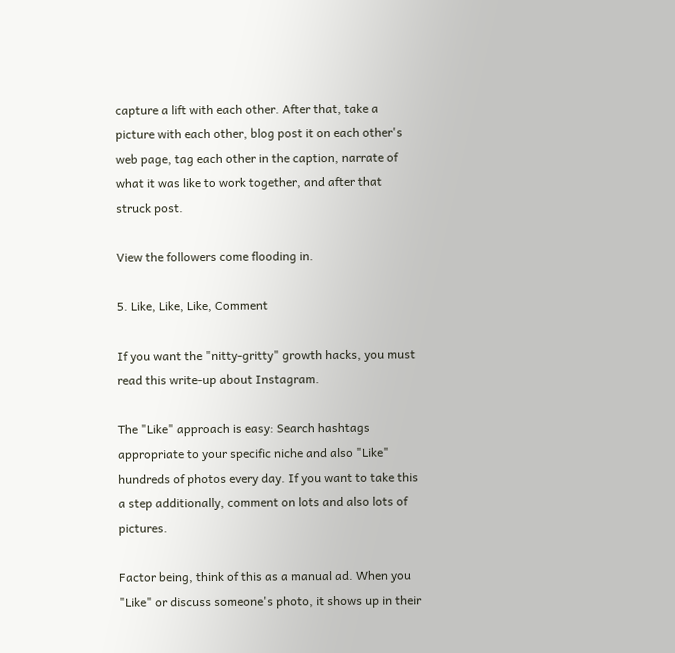capture a lift with each other. After that, take a picture with each other, blog post it on each other's web page, tag each other in the caption, narrate of what it was like to work together, and after that struck post.

View the followers come flooding in.

5. Like, Like, Like, Comment

If you want the "nitty-gritty" growth hacks, you must read this write-up about Instagram.

The "Like" approach is easy: Search hashtags appropriate to your specific niche and also "Like" hundreds of photos every day. If you want to take this a step additionally, comment on lots and also lots of pictures.

Factor being, think of this as a manual ad. When you "Like" or discuss someone's photo, it shows up in their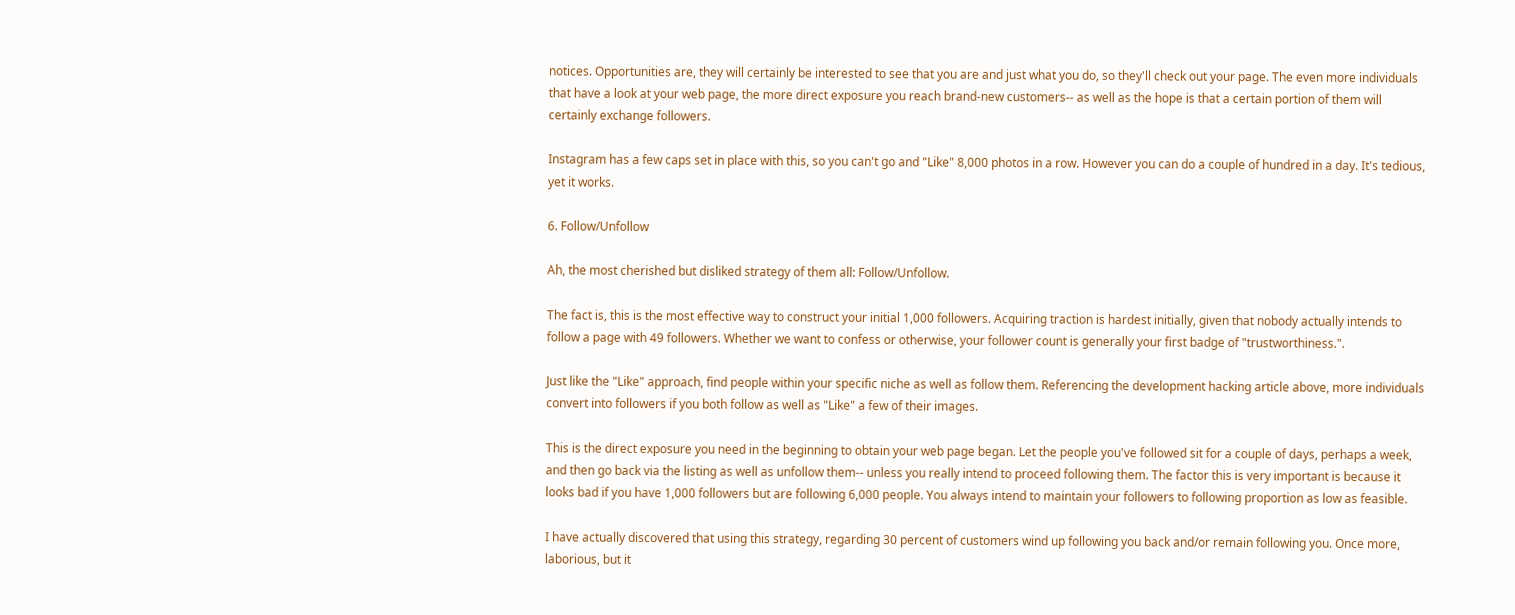notices. Opportunities are, they will certainly be interested to see that you are and just what you do, so they'll check out your page. The even more individuals that have a look at your web page, the more direct exposure you reach brand-new customers-- as well as the hope is that a certain portion of them will certainly exchange followers.

Instagram has a few caps set in place with this, so you can't go and "Like" 8,000 photos in a row. However you can do a couple of hundred in a day. It's tedious, yet it works.

6. Follow/Unfollow

Ah, the most cherished but disliked strategy of them all: Follow/Unfollow.

The fact is, this is the most effective way to construct your initial 1,000 followers. Acquiring traction is hardest initially, given that nobody actually intends to follow a page with 49 followers. Whether we want to confess or otherwise, your follower count is generally your first badge of "trustworthiness.".

Just like the "Like" approach, find people within your specific niche as well as follow them. Referencing the development hacking article above, more individuals convert into followers if you both follow as well as "Like" a few of their images.

This is the direct exposure you need in the beginning to obtain your web page began. Let the people you've followed sit for a couple of days, perhaps a week, and then go back via the listing as well as unfollow them-- unless you really intend to proceed following them. The factor this is very important is because it looks bad if you have 1,000 followers but are following 6,000 people. You always intend to maintain your followers to following proportion as low as feasible.

I have actually discovered that using this strategy, regarding 30 percent of customers wind up following you back and/or remain following you. Once more, laborious, but it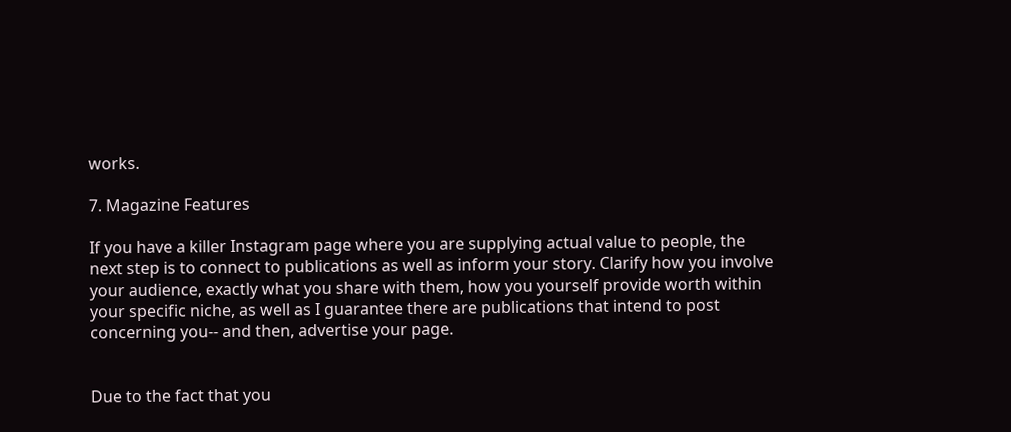works.

7. Magazine Features

If you have a killer Instagram page where you are supplying actual value to people, the next step is to connect to publications as well as inform your story. Clarify how you involve your audience, exactly what you share with them, how you yourself provide worth within your specific niche, as well as I guarantee there are publications that intend to post concerning you-- and then, advertise your page.


Due to the fact that you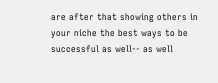are after that showing others in your niche the best ways to be successful as well-- as well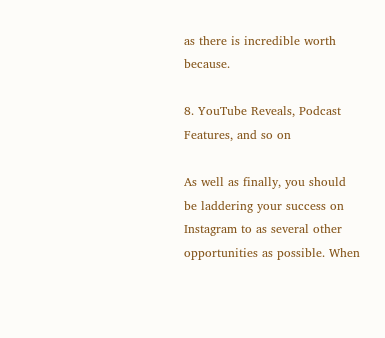as there is incredible worth because.

8. YouTube Reveals, Podcast Features, and so on

As well as finally, you should be laddering your success on Instagram to as several other opportunities as possible. When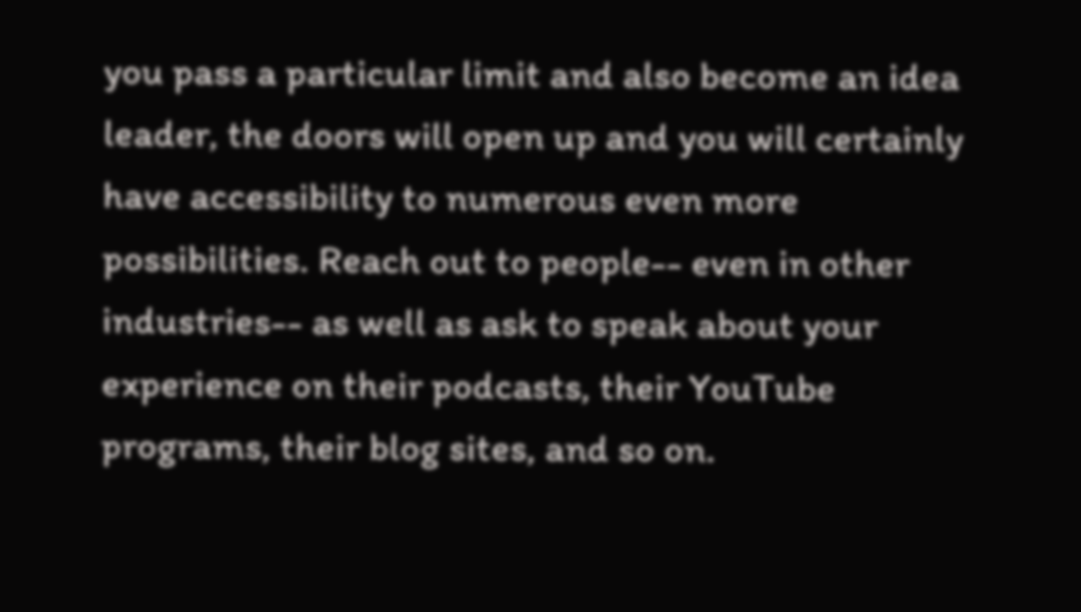you pass a particular limit and also become an idea leader, the doors will open up and you will certainly have accessibility to numerous even more possibilities. Reach out to people-- even in other industries-- as well as ask to speak about your experience on their podcasts, their YouTube programs, their blog sites, and so on.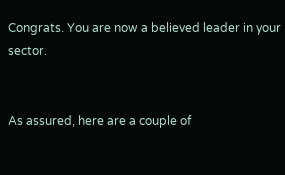Congrats. You are now a believed leader in your sector.


As assured, here are a couple of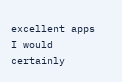excellent apps I would certainly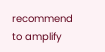recommend to amplify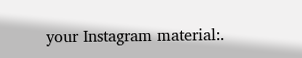your Instagram material:.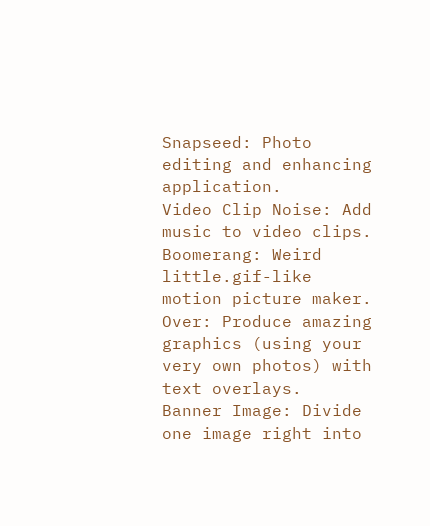Snapseed: Photo editing and enhancing application.
Video Clip Noise: Add music to video clips.
Boomerang: Weird little.gif-like motion picture maker.
Over: Produce amazing graphics (using your very own photos) with text overlays.
Banner Image: Divide one image right into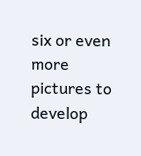six or even more pictures to develop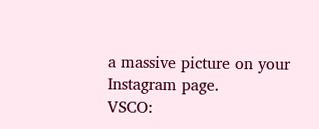a massive picture on your Instagram page.
VSCO: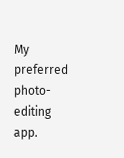My preferred photo-editing app.